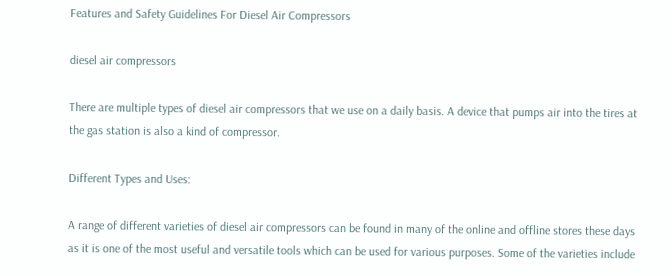Features and Safety Guidelines For Diesel Air Compressors

diesel air compressors

There are multiple types of diesel air compressors that we use on a daily basis. A device that pumps air into the tires at the gas station is also a kind of compressor.

Different Types and Uses:

A range of different varieties of diesel air compressors can be found in many of the online and offline stores these days as it is one of the most useful and versatile tools which can be used for various purposes. Some of the varieties include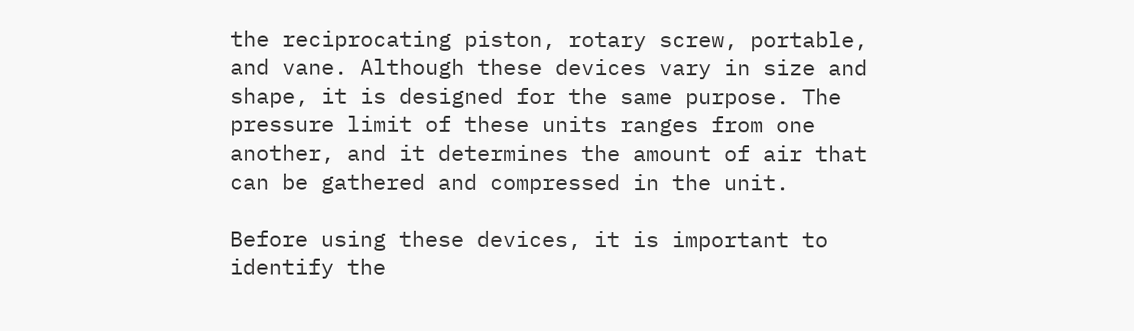the reciprocating piston, rotary screw, portable, and vane. Although these devices vary in size and shape, it is designed for the same purpose. The pressure limit of these units ranges from one another, and it determines the amount of air that can be gathered and compressed in the unit.

Before using these devices, it is important to identify the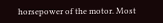horsepower of the motor. Most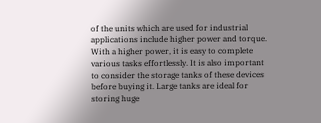of the units which are used for industrial applications include higher power and torque. With a higher power, it is easy to complete various tasks effortlessly. It is also important to consider the storage tanks of these devices before buying it. Large tanks are ideal for storing huge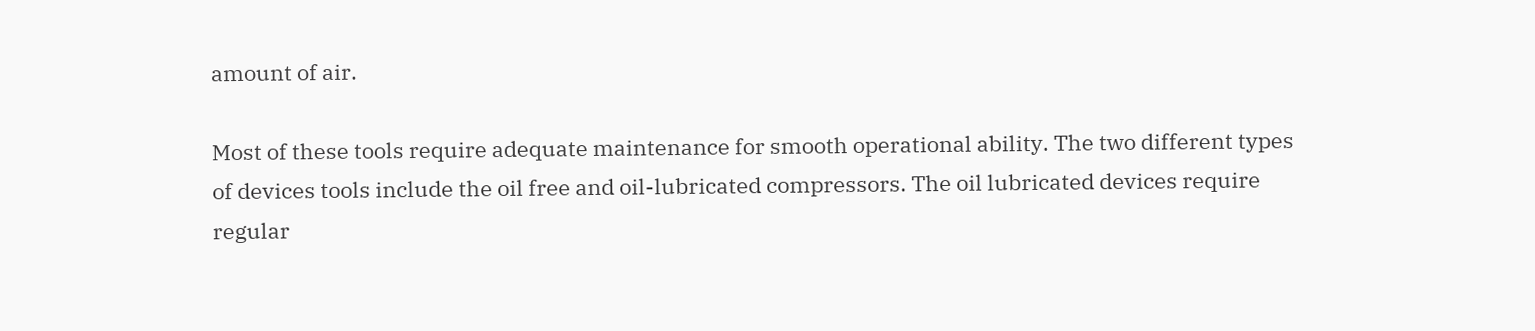amount of air.

Most of these tools require adequate maintenance for smooth operational ability. The two different types of devices tools include the oil free and oil-lubricated compressors. The oil lubricated devices require regular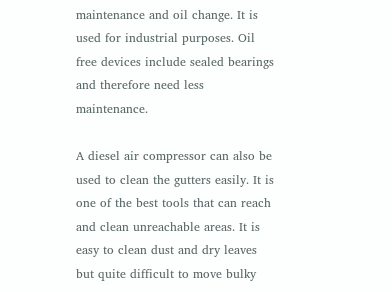maintenance and oil change. It is used for industrial purposes. Oil free devices include sealed bearings and therefore need less maintenance.

A diesel air compressor can also be used to clean the gutters easily. It is one of the best tools that can reach and clean unreachable areas. It is easy to clean dust and dry leaves but quite difficult to move bulky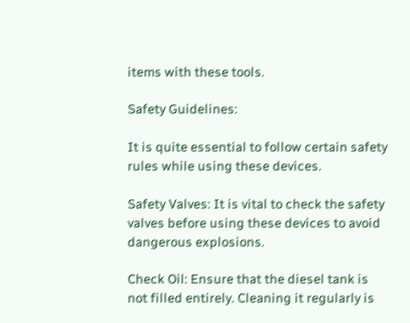items with these tools.

Safety Guidelines:

It is quite essential to follow certain safety rules while using these devices.

Safety Valves: It is vital to check the safety valves before using these devices to avoid dangerous explosions.

Check Oil: Ensure that the diesel tank is not filled entirely. Cleaning it regularly is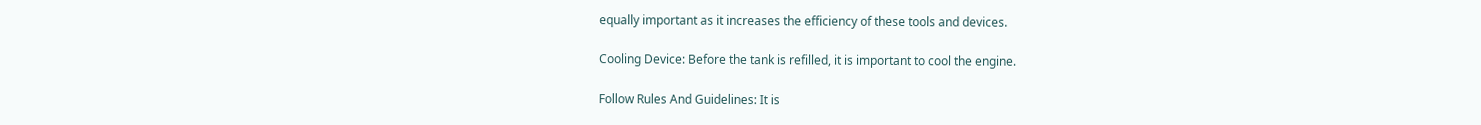equally important as it increases the efficiency of these tools and devices.

Cooling Device: Before the tank is refilled, it is important to cool the engine.

Follow Rules And Guidelines: It is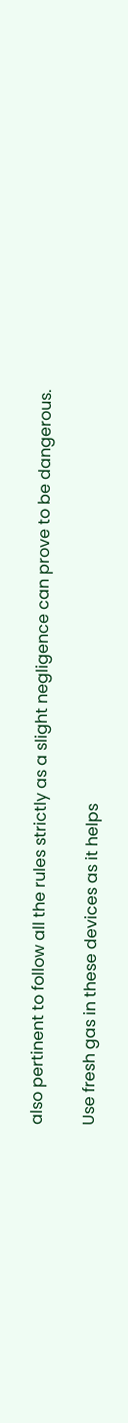also pertinent to follow all the rules strictly as a slight negligence can prove to be dangerous.

Use fresh gas in these devices as it helps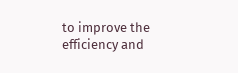to improve the efficiency and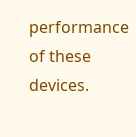performance of these devices.